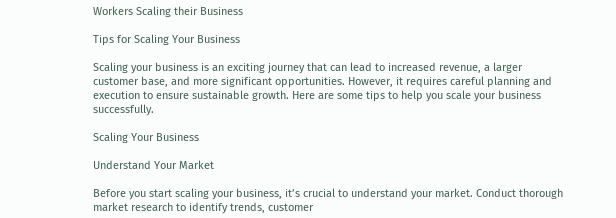Workers Scaling their Business

Tips for Scaling Your Business

Scaling your business is an exciting journey that can lead to increased revenue, a larger customer base, and more significant opportunities. However, it requires careful planning and execution to ensure sustainable growth. Here are some tips to help you scale your business successfully.

Scaling Your Business

Understand Your Market

Before you start scaling your business, it’s crucial to understand your market. Conduct thorough market research to identify trends, customer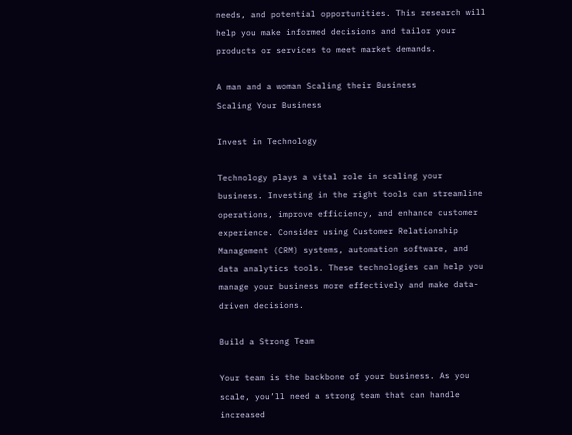needs, and potential opportunities. This research will help you make informed decisions and tailor your products or services to meet market demands.

A man and a woman Scaling their Business
Scaling Your Business

Invest in Technology

Technology plays a vital role in scaling your business. Investing in the right tools can streamline operations, improve efficiency, and enhance customer experience. Consider using Customer Relationship Management (CRM) systems, automation software, and data analytics tools. These technologies can help you manage your business more effectively and make data-driven decisions.

Build a Strong Team

Your team is the backbone of your business. As you scale, you’ll need a strong team that can handle increased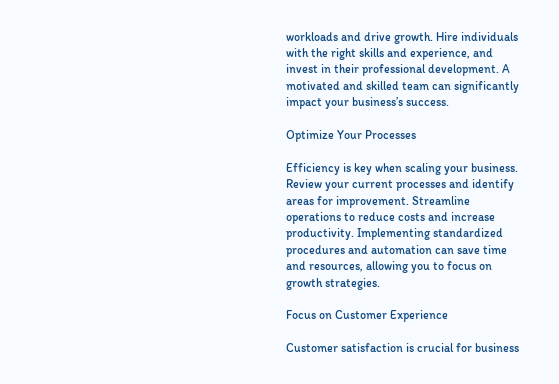workloads and drive growth. Hire individuals with the right skills and experience, and invest in their professional development. A motivated and skilled team can significantly impact your business’s success.

Optimize Your Processes

Efficiency is key when scaling your business. Review your current processes and identify areas for improvement. Streamline operations to reduce costs and increase productivity. Implementing standardized procedures and automation can save time and resources, allowing you to focus on growth strategies.

Focus on Customer Experience

Customer satisfaction is crucial for business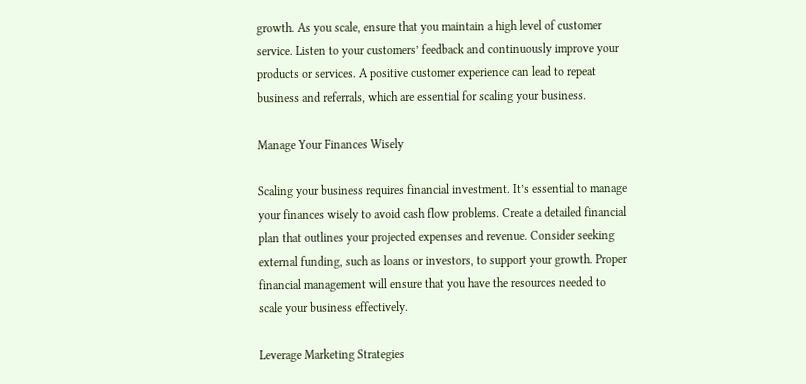growth. As you scale, ensure that you maintain a high level of customer service. Listen to your customers’ feedback and continuously improve your products or services. A positive customer experience can lead to repeat business and referrals, which are essential for scaling your business.

Manage Your Finances Wisely

Scaling your business requires financial investment. It’s essential to manage your finances wisely to avoid cash flow problems. Create a detailed financial plan that outlines your projected expenses and revenue. Consider seeking external funding, such as loans or investors, to support your growth. Proper financial management will ensure that you have the resources needed to scale your business effectively.

Leverage Marketing Strategies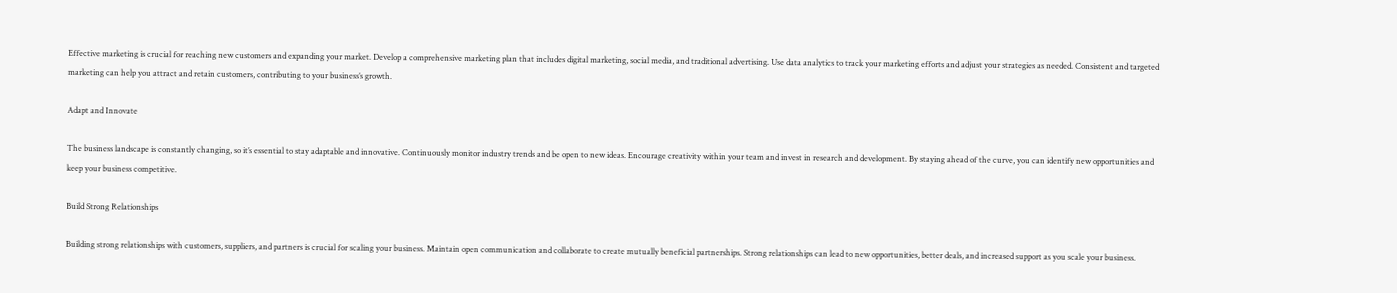Effective marketing is crucial for reaching new customers and expanding your market. Develop a comprehensive marketing plan that includes digital marketing, social media, and traditional advertising. Use data analytics to track your marketing efforts and adjust your strategies as needed. Consistent and targeted marketing can help you attract and retain customers, contributing to your business’s growth.

Adapt and Innovate

The business landscape is constantly changing, so it’s essential to stay adaptable and innovative. Continuously monitor industry trends and be open to new ideas. Encourage creativity within your team and invest in research and development. By staying ahead of the curve, you can identify new opportunities and keep your business competitive.

Build Strong Relationships

Building strong relationships with customers, suppliers, and partners is crucial for scaling your business. Maintain open communication and collaborate to create mutually beneficial partnerships. Strong relationships can lead to new opportunities, better deals, and increased support as you scale your business.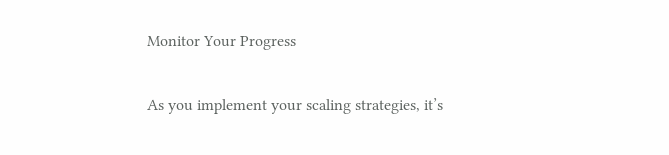Monitor Your Progress

As you implement your scaling strategies, it’s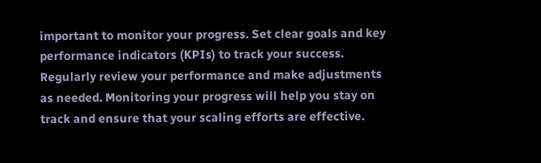important to monitor your progress. Set clear goals and key performance indicators (KPIs) to track your success. Regularly review your performance and make adjustments as needed. Monitoring your progress will help you stay on track and ensure that your scaling efforts are effective.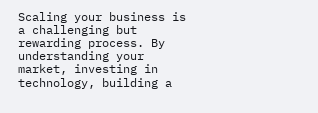Scaling your business is a challenging but rewarding process. By understanding your market, investing in technology, building a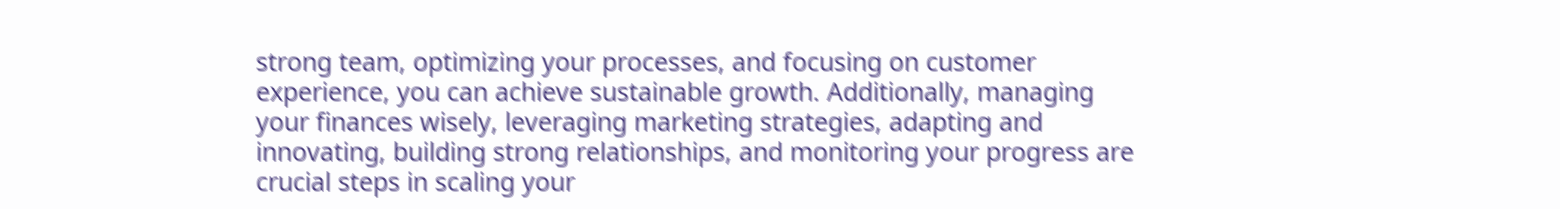strong team, optimizing your processes, and focusing on customer experience, you can achieve sustainable growth. Additionally, managing your finances wisely, leveraging marketing strategies, adapting and innovating, building strong relationships, and monitoring your progress are crucial steps in scaling your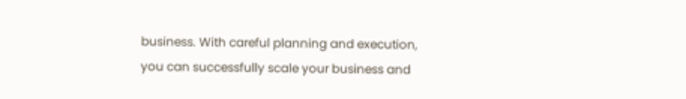business. With careful planning and execution, you can successfully scale your business and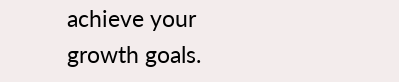achieve your growth goals.